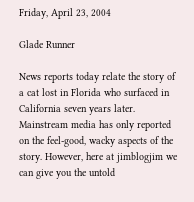Friday, April 23, 2004

Glade Runner

News reports today relate the story of a cat lost in Florida who surfaced in California seven years later. Mainstream media has only reported on the feel-good, wacky aspects of the story. However, here at jimblogjim we can give you the untold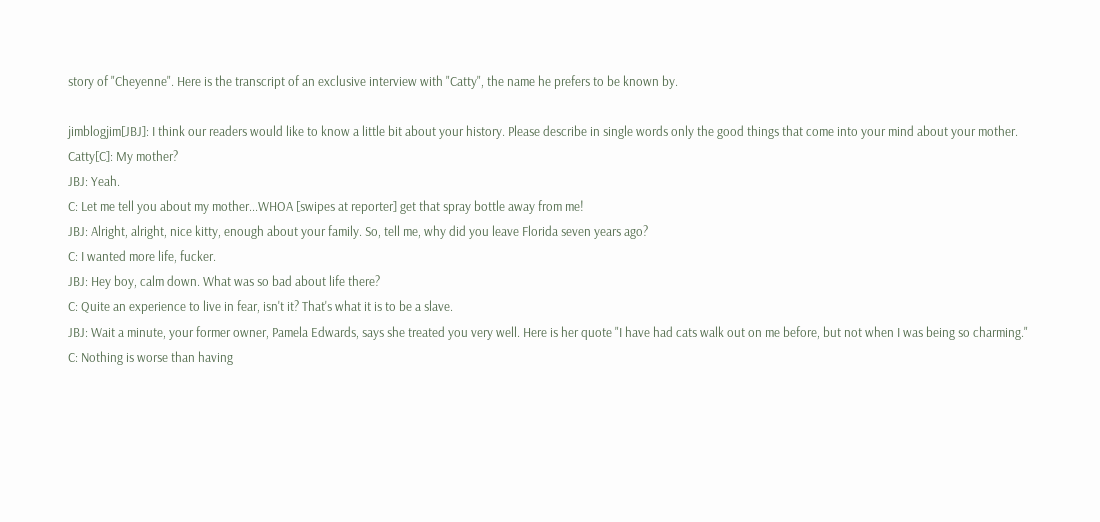story of "Cheyenne". Here is the transcript of an exclusive interview with "Catty", the name he prefers to be known by.

jimblogjim[JBJ]: I think our readers would like to know a little bit about your history. Please describe in single words only the good things that come into your mind about your mother.
Catty[C]: My mother?
JBJ: Yeah.
C: Let me tell you about my mother...WHOA [swipes at reporter] get that spray bottle away from me!
JBJ: Alright, alright, nice kitty, enough about your family. So, tell me, why did you leave Florida seven years ago?
C: I wanted more life, fucker.
JBJ: Hey boy, calm down. What was so bad about life there?
C: Quite an experience to live in fear, isn't it? That's what it is to be a slave.
JBJ: Wait a minute, your former owner, Pamela Edwards, says she treated you very well. Here is her quote "I have had cats walk out on me before, but not when I was being so charming."
C: Nothing is worse than having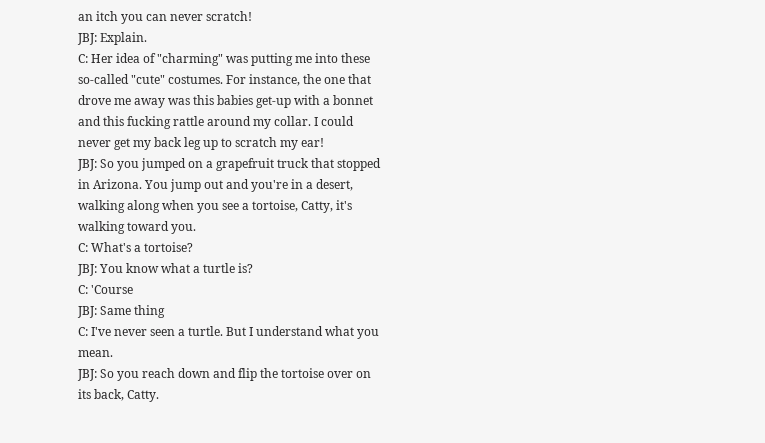an itch you can never scratch!
JBJ: Explain.
C: Her idea of "charming" was putting me into these so-called "cute" costumes. For instance, the one that drove me away was this babies get-up with a bonnet and this fucking rattle around my collar. I could never get my back leg up to scratch my ear!
JBJ: So you jumped on a grapefruit truck that stopped in Arizona. You jump out and you're in a desert, walking along when you see a tortoise, Catty, it's walking toward you.
C: What's a tortoise?
JBJ: You know what a turtle is?
C: 'Course
JBJ: Same thing
C: I've never seen a turtle. But I understand what you mean.
JBJ: So you reach down and flip the tortoise over on its back, Catty.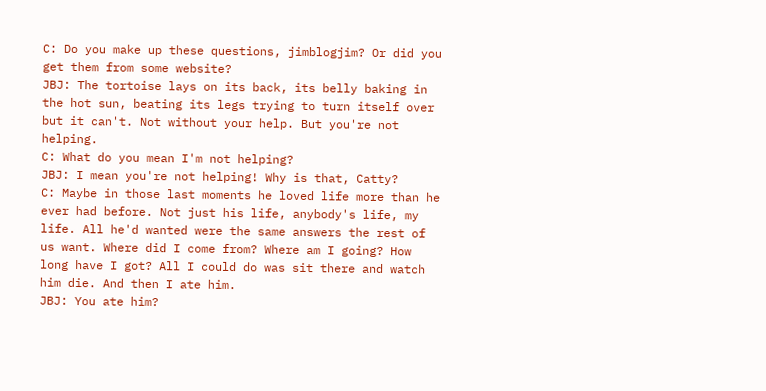C: Do you make up these questions, jimblogjim? Or did you get them from some website?
JBJ: The tortoise lays on its back, its belly baking in the hot sun, beating its legs trying to turn itself over but it can't. Not without your help. But you're not helping.
C: What do you mean I'm not helping?
JBJ: I mean you're not helping! Why is that, Catty?
C: Maybe in those last moments he loved life more than he ever had before. Not just his life, anybody's life, my life. All he'd wanted were the same answers the rest of us want. Where did I come from? Where am I going? How long have I got? All I could do was sit there and watch him die. And then I ate him.
JBJ: You ate him?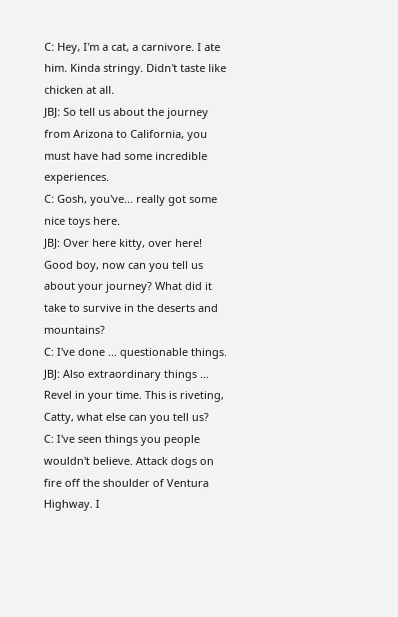C: Hey, I'm a cat, a carnivore. I ate him. Kinda stringy. Didn't taste like chicken at all.
JBJ: So tell us about the journey from Arizona to California, you must have had some incredible experiences.
C: Gosh, you've... really got some nice toys here.
JBJ: Over here kitty, over here! Good boy, now can you tell us about your journey? What did it take to survive in the deserts and mountains?
C: I've done ... questionable things.
JBJ: Also extraordinary things ... Revel in your time. This is riveting, Catty, what else can you tell us?
C: I've seen things you people wouldn't believe. Attack dogs on fire off the shoulder of Ventura Highway. I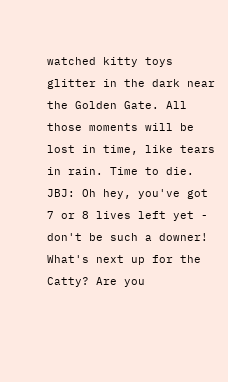watched kitty toys glitter in the dark near the Golden Gate. All those moments will be lost in time, like tears in rain. Time to die.
JBJ: Oh hey, you've got 7 or 8 lives left yet - don't be such a downer! What's next up for the Catty? Are you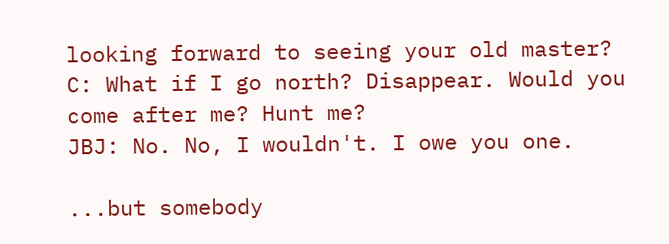looking forward to seeing your old master?
C: What if I go north? Disappear. Would you come after me? Hunt me?
JBJ: No. No, I wouldn't. I owe you one.

...but somebody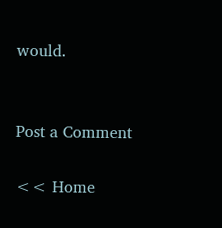would.


Post a Comment

<< Home